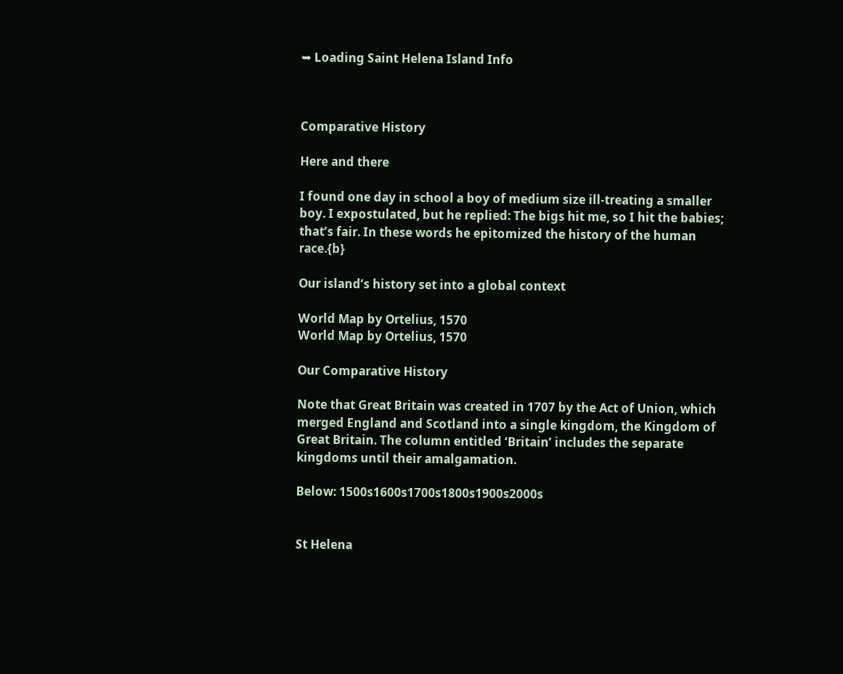➥ Loading Saint Helena Island Info



Comparative History

Here and there

I found one day in school a boy of medium size ill-treating a smaller boy. I expostulated, but he replied: The bigs hit me, so I hit the babies; that’s fair. In these words he epitomized the history of the human race.{b}

Our island’s history set into a global context

World Map by Ortelius, 1570
World Map by Ortelius, 1570

Our Comparative History

Note that Great Britain was created in 1707 by the Act of Union, which merged England and Scotland into a single kingdom, the Kingdom of Great Britain. The column entitled ‘Britain’ includes the separate kingdoms until their amalgamation.

Below: 1500s1600s1700s1800s1900s2000s


St Helena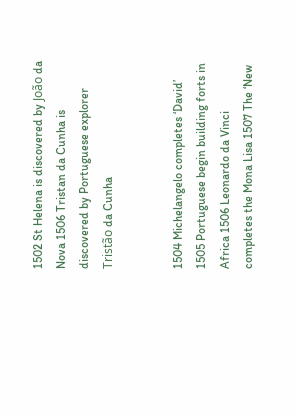1502 St Helena is discovered by João da Nova 1506 Tristan da Cunha is discovered by Portuguese explorer Tristão da Cunha


1504 Michelangelo completes ‘David’ 1505 Portuguese begin building forts in Africa 1506 Leonardo da Vinci completes the Mona Lisa 1507 The ‘New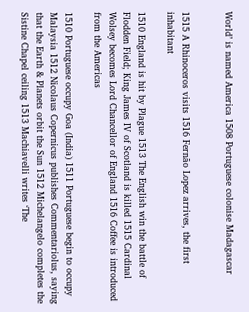World’ is named America 1508 Portuguese colonise Madagascar


1515 A Rhinoceros visits 1516 Fernão Lopez arrives, the first inhabitant

1510 England is hit by Plague 1513 The English win the battle of Flodden Field; King James IV of Scotland is killed 1515 Cardinal Wolsey becomes Lord Chancellor of England 1516 Coffee is introduced from the Americas

1510 Portuguese occupy Goa (India) 1511 Portuguese begin to occupy Malaysia 1512 Nicolaus Copernicus publishes Commentariolus, saying that the Earth & Planets orbit the Sun 1512 Michelangelo completes the Sistine Chapel ceiling 1513 Machiavelli writes ‘The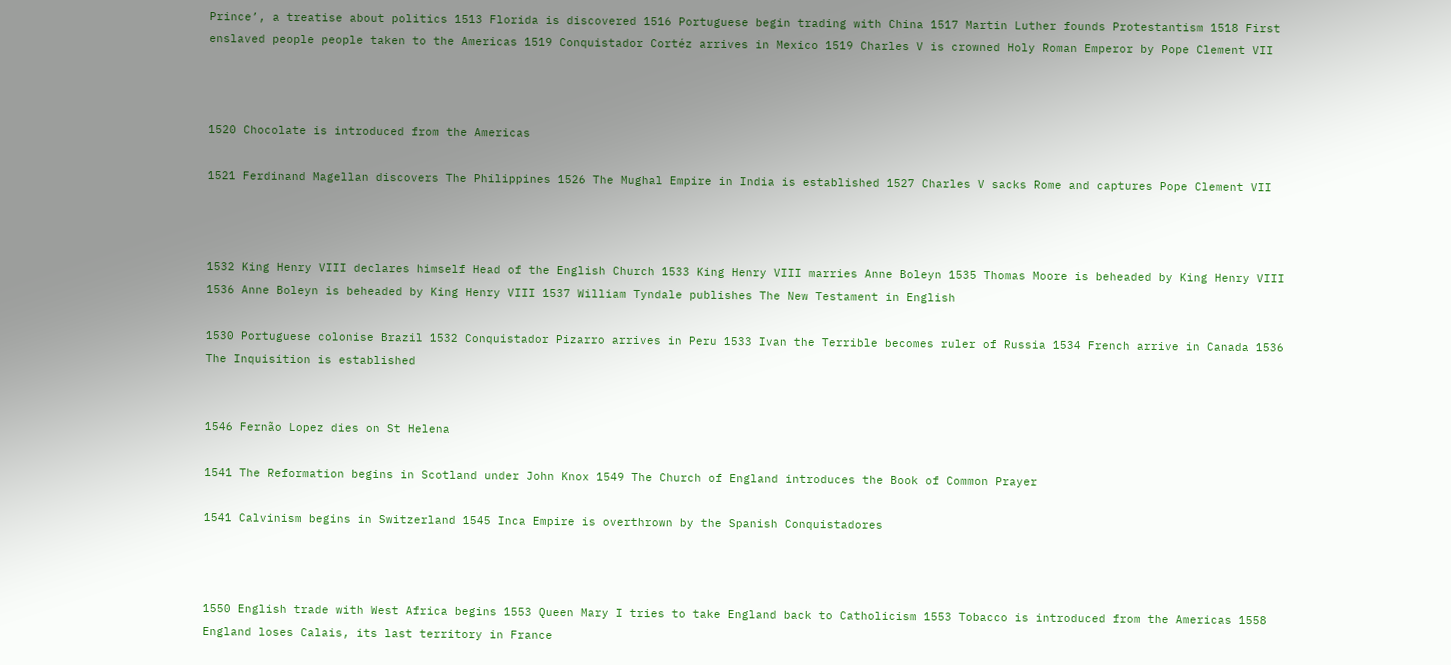Prince’, a treatise about politics 1513 Florida is discovered 1516 Portuguese begin trading with China 1517 Martin Luther founds Protestantism 1518 First enslaved people people taken to the Americas 1519 Conquistador Cortéz arrives in Mexico 1519 Charles V is crowned Holy Roman Emperor by Pope Clement VII



1520 Chocolate is introduced from the Americas

1521 Ferdinand Magellan discovers The Philippines 1526 The Mughal Empire in India is established 1527 Charles V sacks Rome and captures Pope Clement VII



1532 King Henry VIII declares himself Head of the English Church 1533 King Henry VIII marries Anne Boleyn 1535 Thomas Moore is beheaded by King Henry VIII 1536 Anne Boleyn is beheaded by King Henry VIII 1537 William Tyndale publishes The New Testament in English

1530 Portuguese colonise Brazil 1532 Conquistador Pizarro arrives in Peru 1533 Ivan the Terrible becomes ruler of Russia 1534 French arrive in Canada 1536 The Inquisition is established


1546 Fernão Lopez dies on St Helena

1541 The Reformation begins in Scotland under John Knox 1549 The Church of England introduces the Book of Common Prayer

1541 Calvinism begins in Switzerland 1545 Inca Empire is overthrown by the Spanish Conquistadores



1550 English trade with West Africa begins 1553 Queen Mary I tries to take England back to Catholicism 1553 Tobacco is introduced from the Americas 1558 England loses Calais, its last territory in France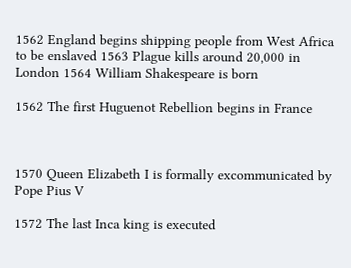1562 England begins shipping people from West Africa to be enslaved 1563 Plague kills around 20,000 in London 1564 William Shakespeare is born

1562 The first Huguenot Rebellion begins in France



1570 Queen Elizabeth I is formally excommunicated by Pope Pius V

1572 The last Inca king is executed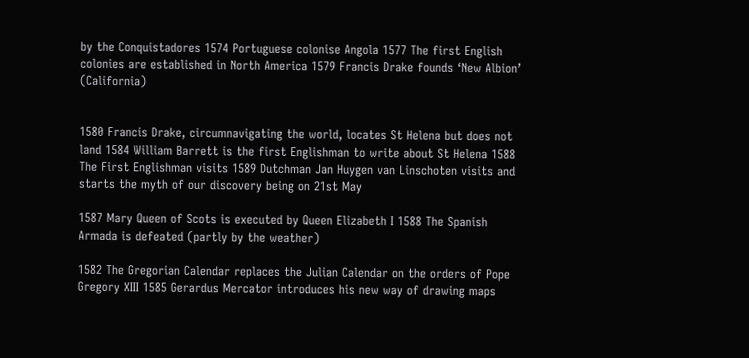by the Conquistadores 1574 Portuguese colonise Angola 1577 The first English colonies are established in North America 1579 Francis Drake founds ‘New Albion’ (California)


1580 Francis Drake, circumnavigating the world, locates St Helena but does not land 1584 William Barrett is the first Englishman to write about St Helena 1588 The First Englishman visits 1589 Dutchman Jan Huygen van Linschoten visits and starts the myth of our discovery being on 21st May

1587 Mary Queen of Scots is executed by Queen Elizabeth I 1588 The Spanish Armada is defeated (partly by the weather)

1582 The Gregorian Calendar replaces the Julian Calendar on the orders of Pope Gregory XIII 1585 Gerardus Mercator introduces his new way of drawing maps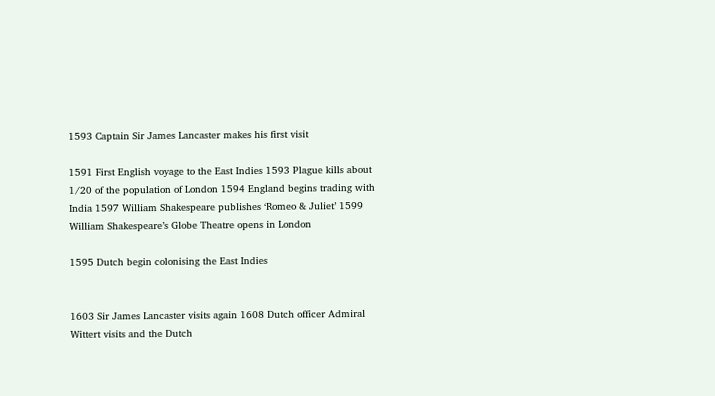1593 Captain Sir James Lancaster makes his first visit

1591 First English voyage to the East Indies 1593 Plague kills about 1/20 of the population of London 1594 England begins trading with India 1597 William Shakespeare publishes ‘Romeo & Juliet’ 1599 William Shakespeare’s Globe Theatre opens in London

1595 Dutch begin colonising the East Indies


1603 Sir James Lancaster visits again 1608 Dutch officer Admiral Wittert visits and the Dutch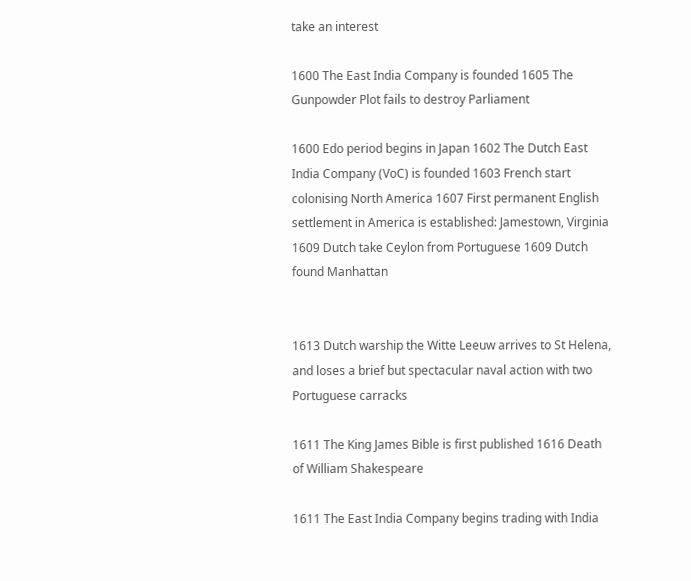take an interest

1600 The East India Company is founded 1605 The Gunpowder Plot fails to destroy Parliament

1600 Edo period begins in Japan 1602 The Dutch East India Company (VoC) is founded 1603 French start colonising North America 1607 First permanent English settlement in America is established: Jamestown, Virginia 1609 Dutch take Ceylon from Portuguese 1609 Dutch found Manhattan


1613 Dutch warship the Witte Leeuw arrives to St Helena, and loses a brief but spectacular naval action with two Portuguese carracks

1611 The King James Bible is first published 1616 Death of William Shakespeare

1611 The East India Company begins trading with India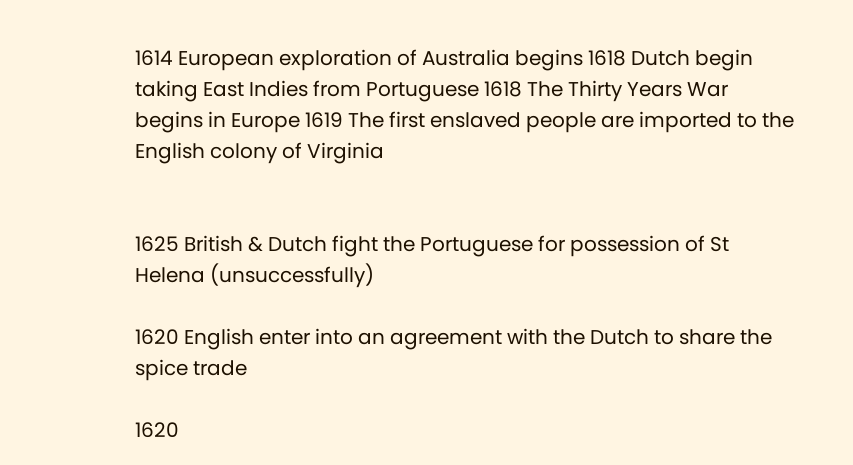1614 European exploration of Australia begins 1618 Dutch begin taking East Indies from Portuguese 1618 The Thirty Years War begins in Europe 1619 The first enslaved people are imported to the English colony of Virginia


1625 British & Dutch fight the Portuguese for possession of St Helena (unsuccessfully)

1620 English enter into an agreement with the Dutch to share the spice trade

1620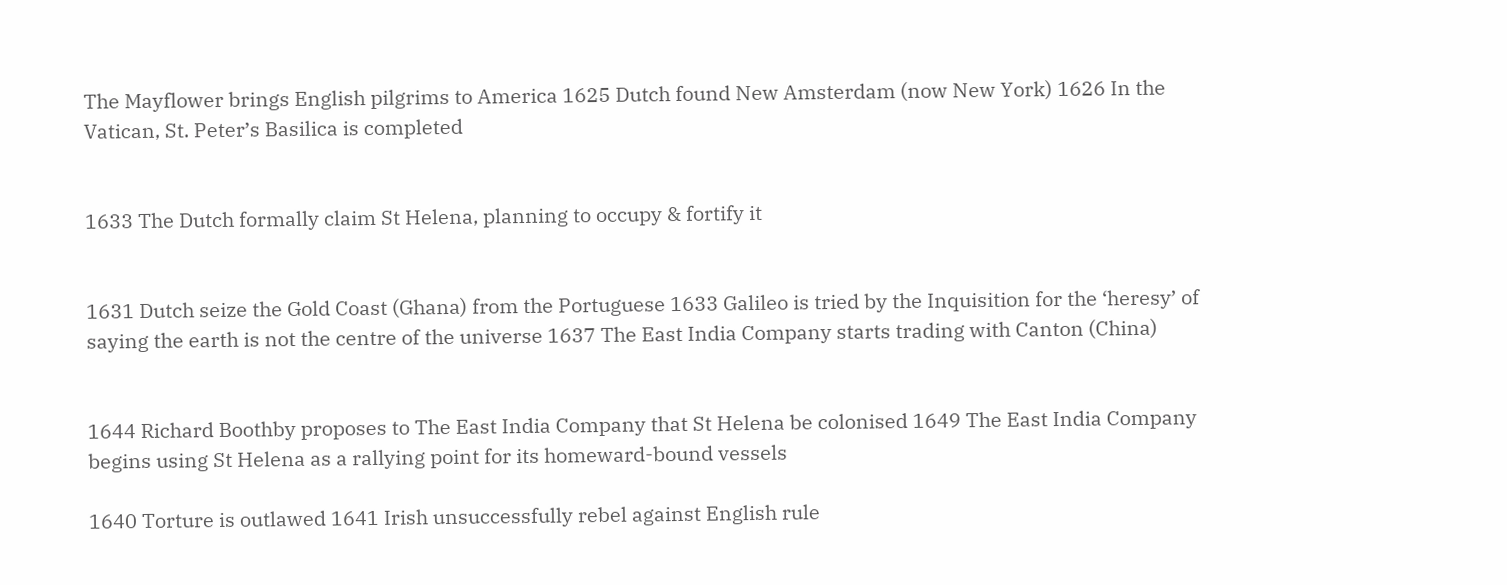The Mayflower brings English pilgrims to America 1625 Dutch found New Amsterdam (now New York) 1626 In the Vatican, St. Peter’s Basilica is completed


1633 The Dutch formally claim St Helena, planning to occupy & fortify it


1631 Dutch seize the Gold Coast (Ghana) from the Portuguese 1633 Galileo is tried by the Inquisition for the ‘heresy’ of saying the earth is not the centre of the universe 1637 The East India Company starts trading with Canton (China)


1644 Richard Boothby proposes to The East India Company that St Helena be colonised 1649 The East India Company begins using St Helena as a rallying point for its homeward-bound vessels

1640 Torture is outlawed 1641 Irish unsuccessfully rebel against English rule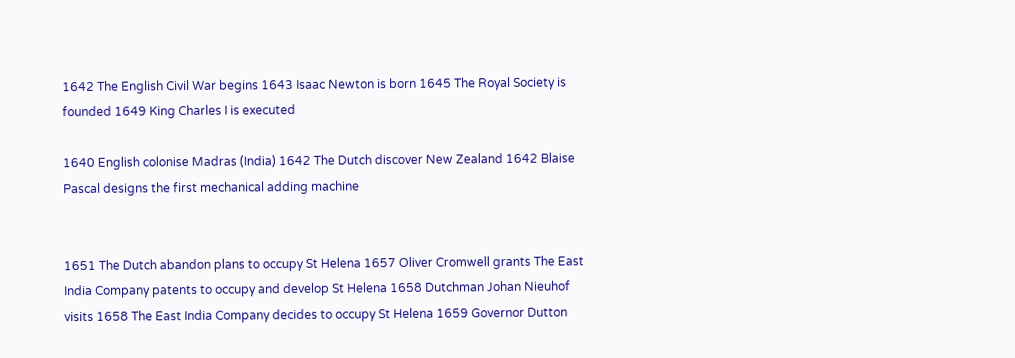1642 The English Civil War begins 1643 Isaac Newton is born 1645 The Royal Society is founded 1649 King Charles I is executed

1640 English colonise Madras (India) 1642 The Dutch discover New Zealand 1642 Blaise Pascal designs the first mechanical adding machine


1651 The Dutch abandon plans to occupy St Helena 1657 Oliver Cromwell grants The East India Company patents to occupy and develop St Helena 1658 Dutchman Johan Nieuhof visits 1658 The East India Company decides to occupy St Helena 1659 Governor Dutton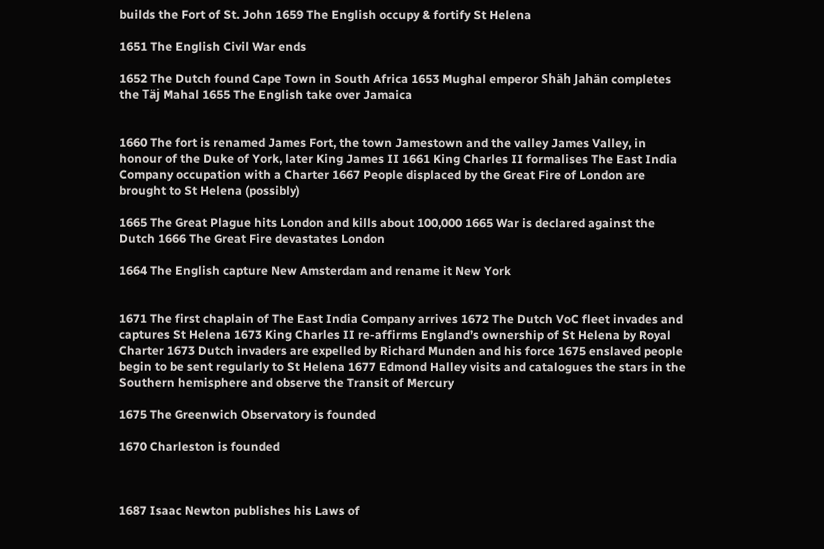builds the Fort of St. John 1659 The English occupy & fortify St Helena

1651 The English Civil War ends

1652 The Dutch found Cape Town in South Africa 1653 Mughal emperor Shäh Jahän completes the Täj Mahal 1655 The English take over Jamaica


1660 The fort is renamed James Fort, the town Jamestown and the valley James Valley, in honour of the Duke of York, later King James II 1661 King Charles II formalises The East India Company occupation with a Charter 1667 People displaced by the Great Fire of London are brought to St Helena (possibly)

1665 The Great Plague hits London and kills about 100,000 1665 War is declared against the Dutch 1666 The Great Fire devastates London

1664 The English capture New Amsterdam and rename it New York


1671 The first chaplain of The East India Company arrives 1672 The Dutch VoC fleet invades and captures St Helena 1673 King Charles II re-affirms England’s ownership of St Helena by Royal Charter 1673 Dutch invaders are expelled by Richard Munden and his force 1675 enslaved people begin to be sent regularly to St Helena 1677 Edmond Halley visits and catalogues the stars in the Southern hemisphere and observe the Transit of Mercury

1675 The Greenwich Observatory is founded

1670 Charleston is founded



1687 Isaac Newton publishes his Laws of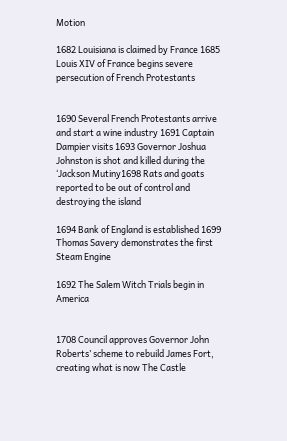Motion

1682 Louisiana is claimed by France 1685 Louis XIV of France begins severe persecution of French Protestants


1690 Several French Protestants arrive and start a wine industry 1691 Captain Dampier visits 1693 Governor Joshua Johnston is shot and killed during the ‘Jackson Mutiny1698 Rats and goats reported to be out of control and destroying the island

1694 Bank of England is established 1699 Thomas Savery demonstrates the first Steam Engine

1692 The Salem Witch Trials begin in America


1708 Council approves Governor John Roberts’ scheme to rebuild James Fort, creating what is now The Castle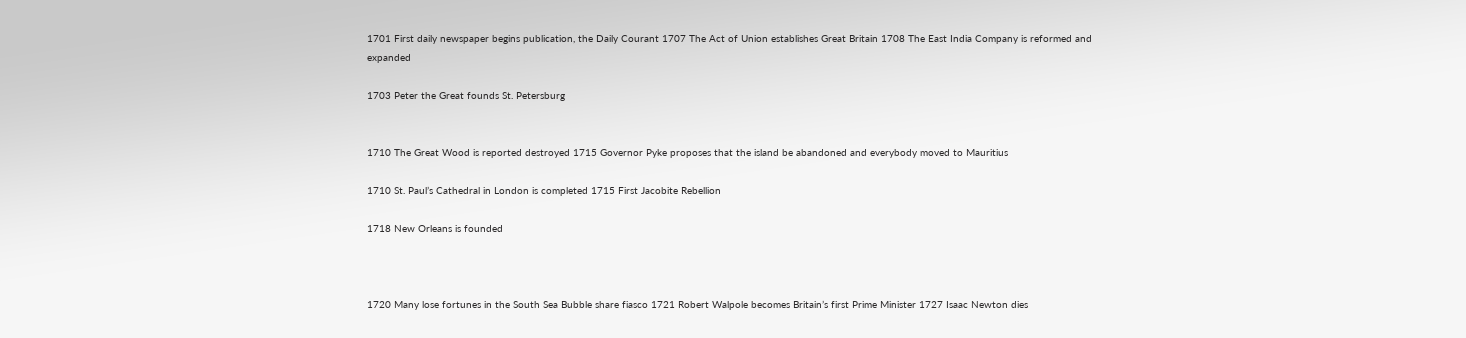1701 First daily newspaper begins publication, the Daily Courant 1707 The Act of Union establishes Great Britain 1708 The East India Company is reformed and expanded

1703 Peter the Great founds St. Petersburg


1710 The Great Wood is reported destroyed 1715 Governor Pyke proposes that the island be abandoned and everybody moved to Mauritius

1710 St. Paul’s Cathedral in London is completed 1715 First Jacobite Rebellion

1718 New Orleans is founded



1720 Many lose fortunes in the South Sea Bubble share fiasco 1721 Robert Walpole becomes Britain’s first Prime Minister 1727 Isaac Newton dies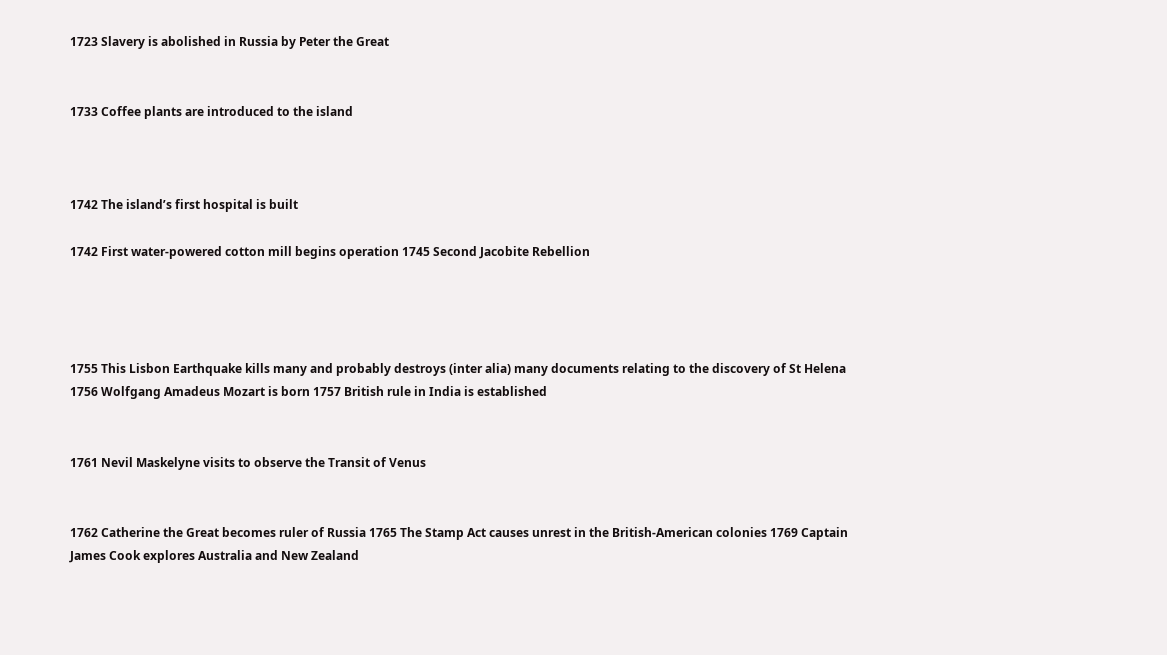1723 Slavery is abolished in Russia by Peter the Great


1733 Coffee plants are introduced to the island



1742 The island’s first hospital is built

1742 First water-powered cotton mill begins operation 1745 Second Jacobite Rebellion




1755 This Lisbon Earthquake kills many and probably destroys (inter alia) many documents relating to the discovery of St Helena 1756 Wolfgang Amadeus Mozart is born 1757 British rule in India is established


1761 Nevil Maskelyne visits to observe the Transit of Venus


1762 Catherine the Great becomes ruler of Russia 1765 The Stamp Act causes unrest in the British-American colonies 1769 Captain James Cook explores Australia and New Zealand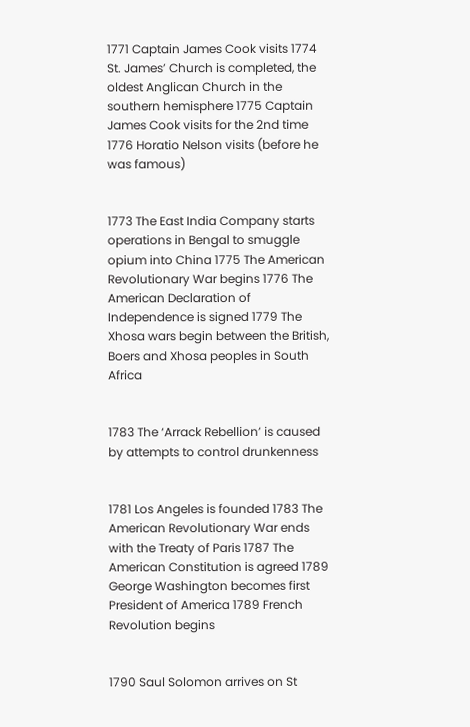1771 Captain James Cook visits 1774 St. James’ Church is completed, the oldest Anglican Church in the southern hemisphere 1775 Captain James Cook visits for the 2nd time 1776 Horatio Nelson visits (before he was famous)


1773 The East India Company starts operations in Bengal to smuggle opium into China 1775 The American Revolutionary War begins 1776 The American Declaration of Independence is signed 1779 The Xhosa wars begin between the British, Boers and Xhosa peoples in South Africa


1783 The ‘Arrack Rebellion’ is caused by attempts to control drunkenness


1781 Los Angeles is founded 1783 The American Revolutionary War ends with the Treaty of Paris 1787 The American Constitution is agreed 1789 George Washington becomes first President of America 1789 French Revolution begins


1790 Saul Solomon arrives on St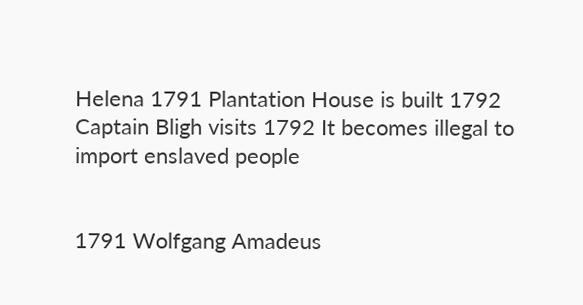Helena 1791 Plantation House is built 1792 Captain Bligh visits 1792 It becomes illegal to import enslaved people


1791 Wolfgang Amadeus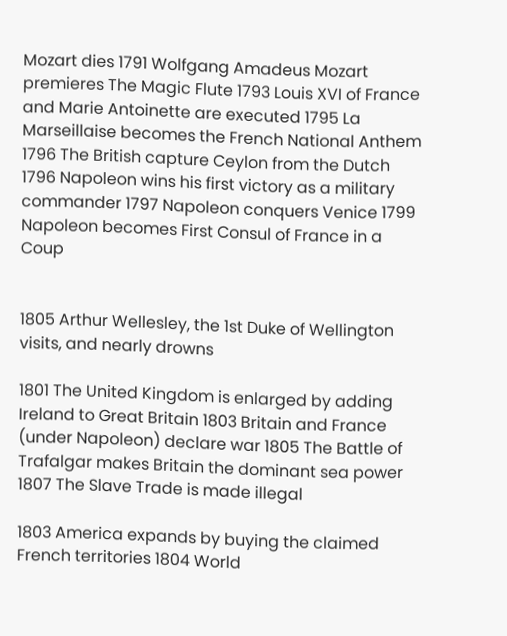Mozart dies 1791 Wolfgang Amadeus Mozart premieres The Magic Flute 1793 Louis XVI of France and Marie Antoinette are executed 1795 La Marseillaise becomes the French National Anthem 1796 The British capture Ceylon from the Dutch 1796 Napoleon wins his first victory as a military commander 1797 Napoleon conquers Venice 1799 Napoleon becomes First Consul of France in a Coup


1805 Arthur Wellesley, the 1st Duke of Wellington visits, and nearly drowns

1801 The United Kingdom is enlarged by adding Ireland to Great Britain 1803 Britain and France (under Napoleon) declare war 1805 The Battle of Trafalgar makes Britain the dominant sea power 1807 The Slave Trade is made illegal

1803 America expands by buying the claimed French territories 1804 World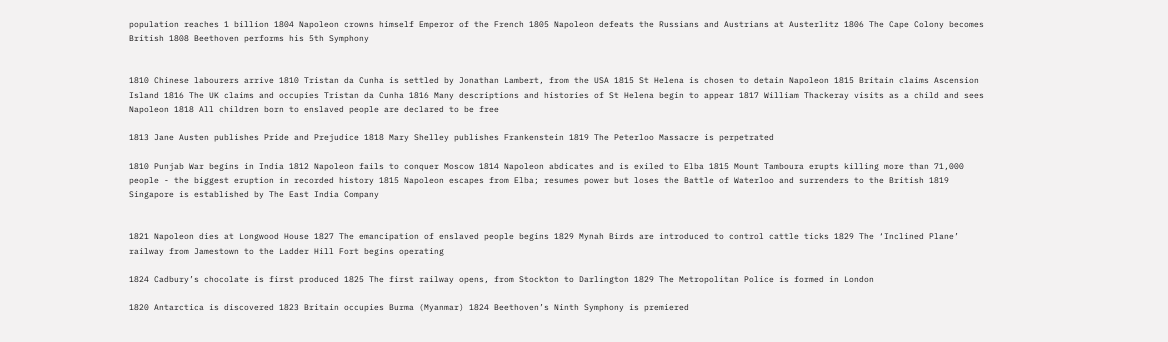population reaches 1 billion 1804 Napoleon crowns himself Emperor of the French 1805 Napoleon defeats the Russians and Austrians at Austerlitz 1806 The Cape Colony becomes British 1808 Beethoven performs his 5th Symphony


1810 Chinese labourers arrive 1810 Tristan da Cunha is settled by Jonathan Lambert, from the USA 1815 St Helena is chosen to detain Napoleon 1815 Britain claims Ascension Island 1816 The UK claims and occupies Tristan da Cunha 1816 Many descriptions and histories of St Helena begin to appear 1817 William Thackeray visits as a child and sees Napoleon 1818 All children born to enslaved people are declared to be free

1813 Jane Austen publishes Pride and Prejudice 1818 Mary Shelley publishes Frankenstein 1819 The Peterloo Massacre is perpetrated

1810 Punjab War begins in India 1812 Napoleon fails to conquer Moscow 1814 Napoleon abdicates and is exiled to Elba 1815 Mount Tamboura erupts killing more than 71,000 people - the biggest eruption in recorded history 1815 Napoleon escapes from Elba; resumes power but loses the Battle of Waterloo and surrenders to the British 1819 Singapore is established by The East India Company


1821 Napoleon dies at Longwood House 1827 The emancipation of enslaved people begins 1829 Mynah Birds are introduced to control cattle ticks 1829 The ‘Inclined Plane’ railway from Jamestown to the Ladder Hill Fort begins operating

1824 Cadbury’s chocolate is first produced 1825 The first railway opens, from Stockton to Darlington 1829 The Metropolitan Police is formed in London

1820 Antarctica is discovered 1823 Britain occupies Burma (Myanmar) 1824 Beethoven’s Ninth Symphony is premiered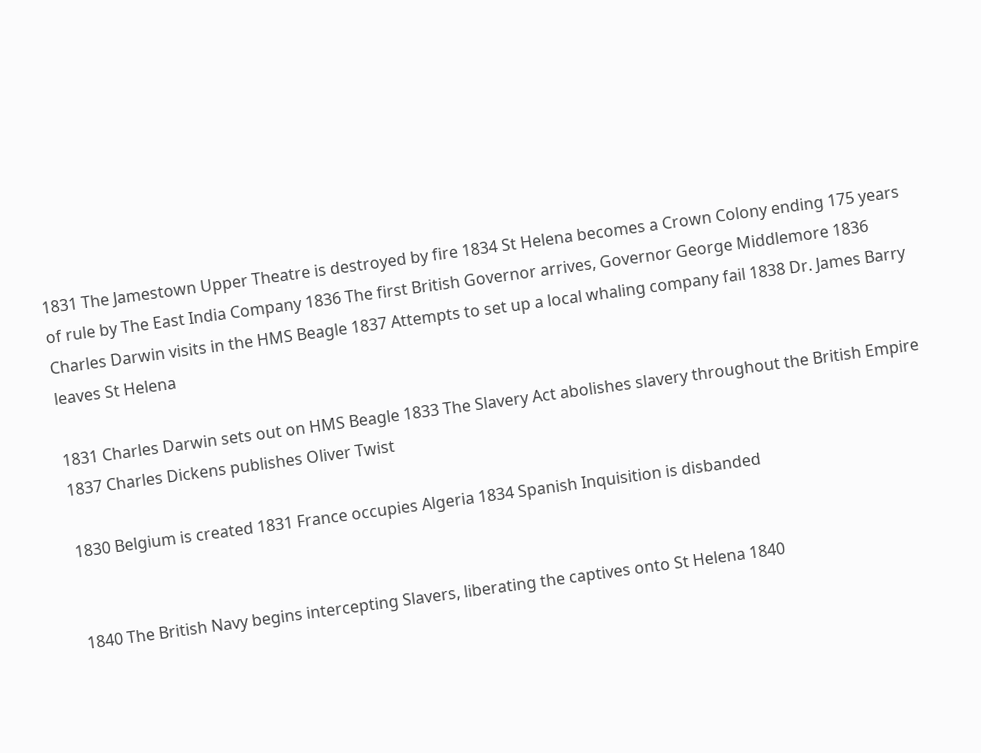1831 The Jamestown Upper Theatre is destroyed by fire 1834 St Helena becomes a Crown Colony ending 175 years of rule by The East India Company 1836 The first British Governor arrives, Governor George Middlemore 1836 Charles Darwin visits in the HMS Beagle 1837 Attempts to set up a local whaling company fail 1838 Dr. James Barry leaves St Helena

1831 Charles Darwin sets out on HMS Beagle 1833 The Slavery Act abolishes slavery throughout the British Empire 1837 Charles Dickens publishes Oliver Twist

1830 Belgium is created 1831 France occupies Algeria 1834 Spanish Inquisition is disbanded


1840 The British Navy begins intercepting Slavers, liberating the captives onto St Helena 1840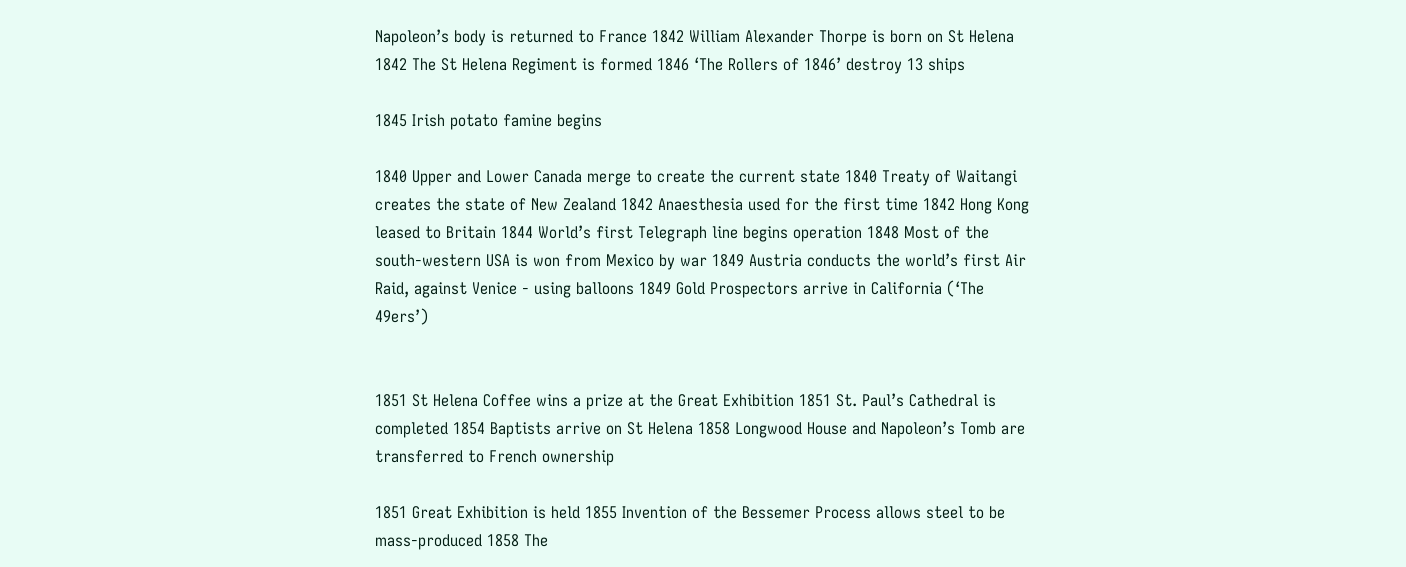Napoleon’s body is returned to France 1842 William Alexander Thorpe is born on St Helena 1842 The St Helena Regiment is formed 1846 ‘The Rollers of 1846’ destroy 13 ships

1845 Irish potato famine begins

1840 Upper and Lower Canada merge to create the current state 1840 Treaty of Waitangi creates the state of New Zealand 1842 Anaesthesia used for the first time 1842 Hong Kong leased to Britain 1844 World’s first Telegraph line begins operation 1848 Most of the south-western USA is won from Mexico by war 1849 Austria conducts the world’s first Air Raid, against Venice - using balloons 1849 Gold Prospectors arrive in California (‘The 49ers’)


1851 St Helena Coffee wins a prize at the Great Exhibition 1851 St. Paul’s Cathedral is completed 1854 Baptists arrive on St Helena 1858 Longwood House and Napoleon’s Tomb are transferred to French ownership

1851 Great Exhibition is held 1855 Invention of the Bessemer Process allows steel to be mass-produced 1858 The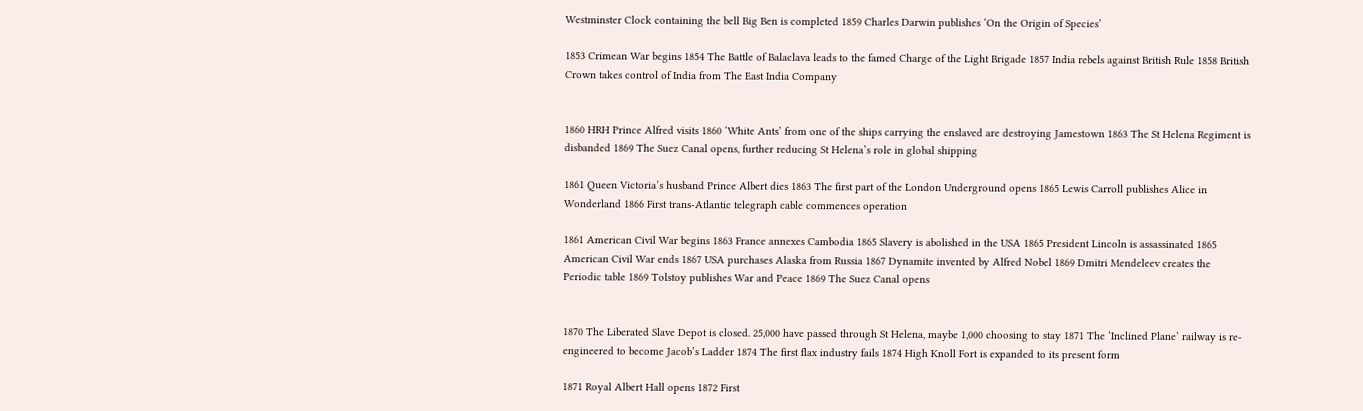Westminster Clock containing the bell Big Ben is completed 1859 Charles Darwin publishes ‘On the Origin of Species’

1853 Crimean War begins 1854 The Battle of Balaclava leads to the famed Charge of the Light Brigade 1857 India rebels against British Rule 1858 British Crown takes control of India from The East India Company


1860 HRH Prince Alfred visits 1860 ‘White Ants’ from one of the ships carrying the enslaved are destroying Jamestown 1863 The St Helena Regiment is disbanded 1869 The Suez Canal opens, further reducing St Helena’s role in global shipping

1861 Queen Victoria’s husband Prince Albert dies 1863 The first part of the London Underground opens 1865 Lewis Carroll publishes Alice in Wonderland 1866 First trans-Atlantic telegraph cable commences operation

1861 American Civil War begins 1863 France annexes Cambodia 1865 Slavery is abolished in the USA 1865 President Lincoln is assassinated 1865 American Civil War ends 1867 USA purchases Alaska from Russia 1867 Dynamite invented by Alfred Nobel 1869 Dmitri Mendeleev creates the Periodic table 1869 Tolstoy publishes War and Peace 1869 The Suez Canal opens


1870 The Liberated Slave Depot is closed. 25,000 have passed through St Helena, maybe 1,000 choosing to stay 1871 The ‘Inclined Plane’ railway is re-engineered to become Jacob’s Ladder 1874 The first flax industry fails 1874 High Knoll Fort is expanded to its present form

1871 Royal Albert Hall opens 1872 First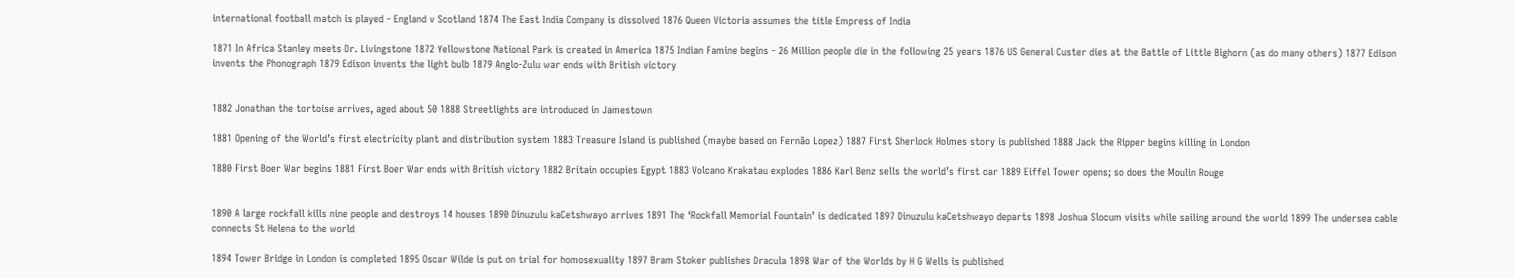international football match is played - England v Scotland 1874 The East India Company is dissolved 1876 Queen Victoria assumes the title Empress of India

1871 In Africa Stanley meets Dr. Livingstone 1872 Yellowstone National Park is created in America 1875 Indian Famine begins - 26 Million people die in the following 25 years 1876 US General Custer dies at the Battle of Little Bighorn (as do many others) 1877 Edison invents the Phonograph 1879 Edison invents the light bulb 1879 Anglo-Zulu war ends with British victory


1882 Jonathan the tortoise arrives, aged about 50 1888 Streetlights are introduced in Jamestown

1881 Opening of the World’s first electricity plant and distribution system 1883 Treasure Island is published (maybe based on Fernão Lopez) 1887 First Sherlock Holmes story is published 1888 Jack the Ripper begins killing in London

1880 First Boer War begins 1881 First Boer War ends with British victory 1882 Britain occupies Egypt 1883 Volcano Krakatau explodes 1886 Karl Benz sells the world’s first car 1889 Eiffel Tower opens; so does the Moulin Rouge


1890 A large rockfall kills nine people and destroys 14 houses 1890 Dinuzulu kaCetshwayo arrives 1891 The ‘Rockfall Memorial Fountain’ is dedicated 1897 Dinuzulu kaCetshwayo departs 1898 Joshua Slocum visits while sailing around the world 1899 The undersea cable connects St Helena to the world

1894 Tower Bridge in London is completed 1895 Oscar Wilde is put on trial for homosexuality 1897 Bram Stoker publishes Dracula 1898 War of the Worlds by H G Wells is published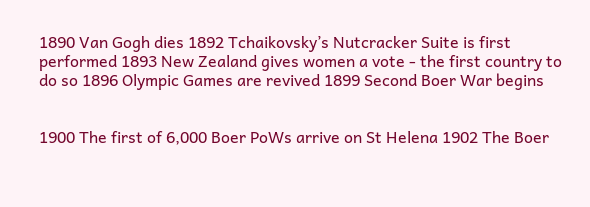1890 Van Gogh dies 1892 Tchaikovsky’s Nutcracker Suite is first performed 1893 New Zealand gives women a vote - the first country to do so 1896 Olympic Games are revived 1899 Second Boer War begins


1900 The first of 6,000 Boer PoWs arrive on St Helena 1902 The Boer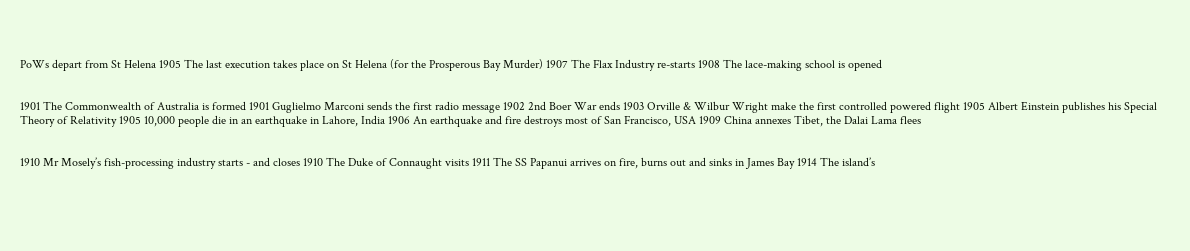PoWs depart from St Helena 1905 The last execution takes place on St Helena (for the Prosperous Bay Murder) 1907 The Flax Industry re-starts 1908 The lace-making school is opened


1901 The Commonwealth of Australia is formed 1901 Guglielmo Marconi sends the first radio message 1902 2nd Boer War ends 1903 Orville & Wilbur Wright make the first controlled powered flight 1905 Albert Einstein publishes his Special Theory of Relativity 1905 10,000 people die in an earthquake in Lahore, India 1906 An earthquake and fire destroys most of San Francisco, USA 1909 China annexes Tibet, the Dalai Lama flees


1910 Mr Mosely’s fish-processing industry starts - and closes 1910 The Duke of Connaught visits 1911 The SS Papanui arrives on fire, burns out and sinks in James Bay 1914 The island’s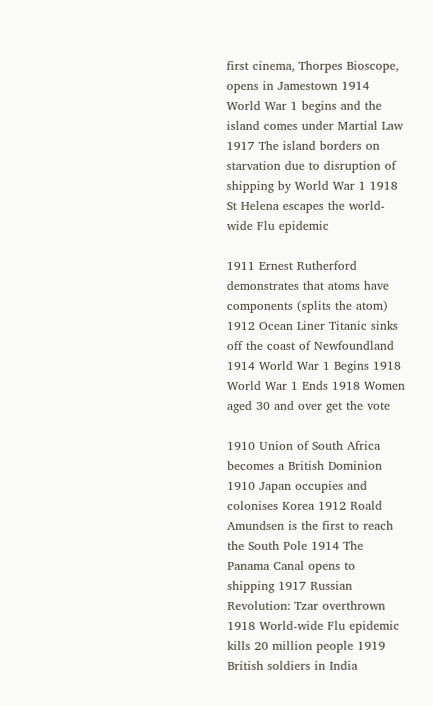first cinema, Thorpes Bioscope, opens in Jamestown 1914 World War 1 begins and the island comes under Martial Law 1917 The island borders on starvation due to disruption of shipping by World War 1 1918 St Helena escapes the world-wide Flu epidemic

1911 Ernest Rutherford demonstrates that atoms have components (splits the atom) 1912 Ocean Liner Titanic sinks off the coast of Newfoundland 1914 World War 1 Begins 1918 World War 1 Ends 1918 Women aged 30 and over get the vote

1910 Union of South Africa becomes a British Dominion 1910 Japan occupies and colonises Korea 1912 Roald Amundsen is the first to reach the South Pole 1914 The Panama Canal opens to shipping 1917 Russian Revolution: Tzar overthrown 1918 World-wide Flu epidemic kills 20 million people 1919 British soldiers in India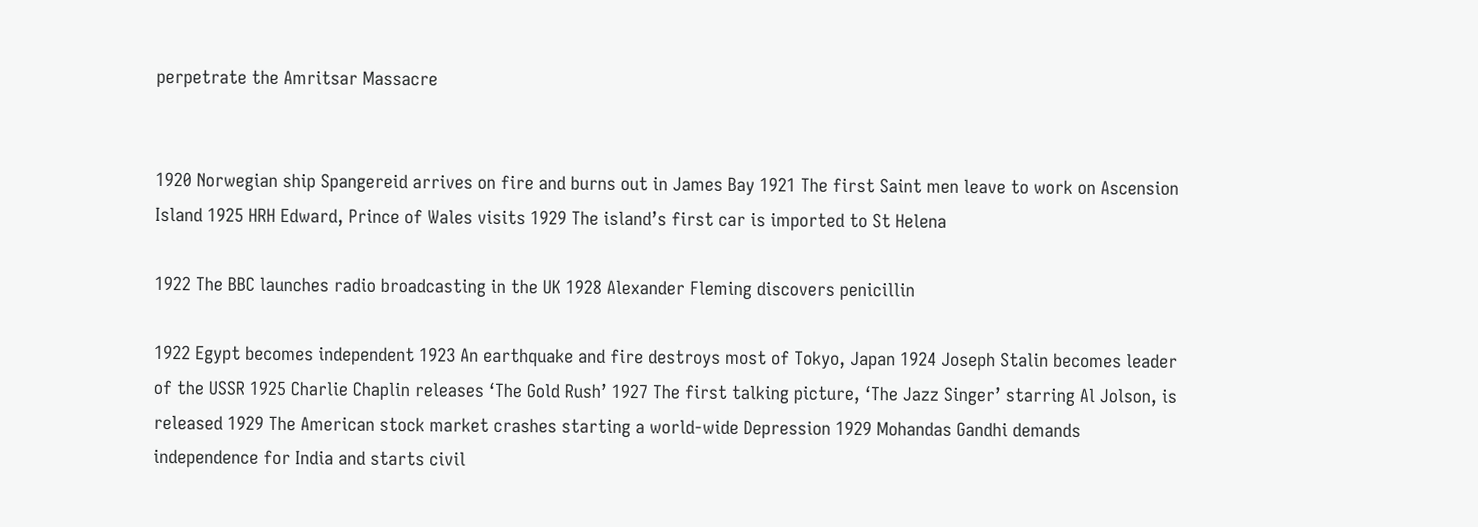perpetrate the Amritsar Massacre


1920 Norwegian ship Spangereid arrives on fire and burns out in James Bay 1921 The first Saint men leave to work on Ascension Island 1925 HRH Edward, Prince of Wales visits 1929 The island’s first car is imported to St Helena

1922 The BBC launches radio broadcasting in the UK 1928 Alexander Fleming discovers penicillin

1922 Egypt becomes independent 1923 An earthquake and fire destroys most of Tokyo, Japan 1924 Joseph Stalin becomes leader of the USSR 1925 Charlie Chaplin releases ‘The Gold Rush’ 1927 The first talking picture, ‘The Jazz Singer’ starring Al Jolson, is released 1929 The American stock market crashes starting a world-wide Depression 1929 Mohandas Gandhi demands independence for India and starts civil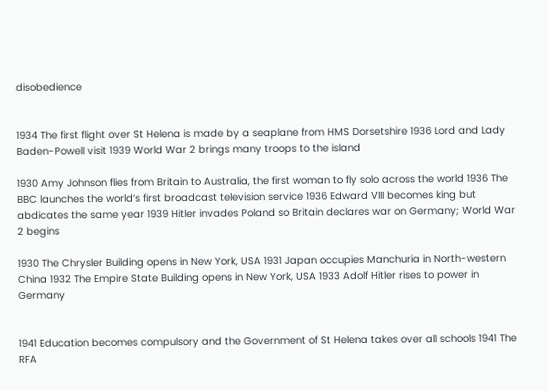disobedience


1934 The first flight over St Helena is made by a seaplane from HMS Dorsetshire 1936 Lord and Lady Baden-Powell visit 1939 World War 2 brings many troops to the island

1930 Amy Johnson flies from Britain to Australia, the first woman to fly solo across the world 1936 The BBC launches the world’s first broadcast television service 1936 Edward VIII becomes king but abdicates the same year 1939 Hitler invades Poland so Britain declares war on Germany; World War 2 begins

1930 The Chrysler Building opens in New York, USA 1931 Japan occupies Manchuria in North-western China 1932 The Empire State Building opens in New York, USA 1933 Adolf Hitler rises to power in Germany


1941 Education becomes compulsory and the Government of St Helena takes over all schools 1941 The RFA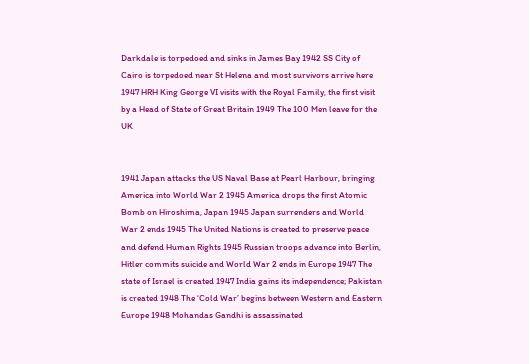Darkdale is torpedoed and sinks in James Bay 1942 SS City of Cairo is torpedoed near St Helena and most survivors arrive here 1947 HRH King George VI visits with the Royal Family, the first visit by a Head of State of Great Britain 1949 The 100 Men leave for the UK


1941 Japan attacks the US Naval Base at Pearl Harbour, bringing America into World War 2 1945 America drops the first Atomic Bomb on Hiroshima, Japan 1945 Japan surrenders and World War 2 ends 1945 The United Nations is created to preserve peace and defend Human Rights 1945 Russian troops advance into Berlin, Hitler commits suicide and World War 2 ends in Europe 1947 The state of Israel is created 1947 India gains its independence; Pakistan is created 1948 The ‘Cold War’ begins between Western and Eastern Europe 1948 Mohandas Gandhi is assassinated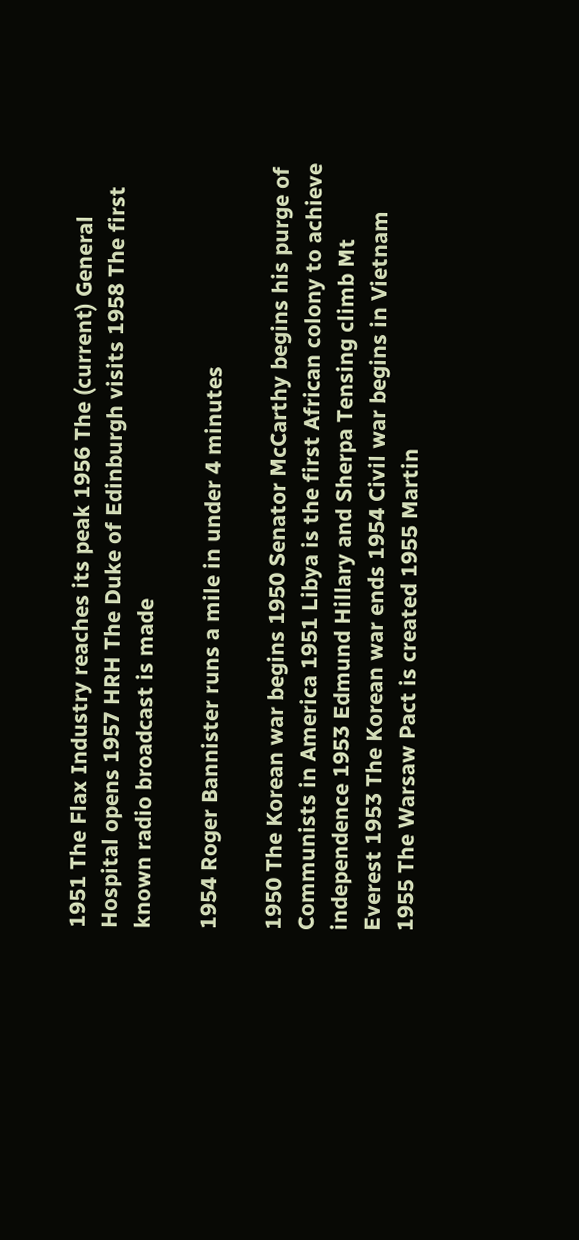1951 The Flax Industry reaches its peak 1956 The (current) General Hospital opens 1957 HRH The Duke of Edinburgh visits 1958 The first known radio broadcast is made

1954 Roger Bannister runs a mile in under 4 minutes

1950 The Korean war begins 1950 Senator McCarthy begins his purge of Communists in America 1951 Libya is the first African colony to achieve independence 1953 Edmund Hillary and Sherpa Tensing climb Mt Everest 1953 The Korean war ends 1954 Civil war begins in Vietnam 1955 The Warsaw Pact is created 1955 Martin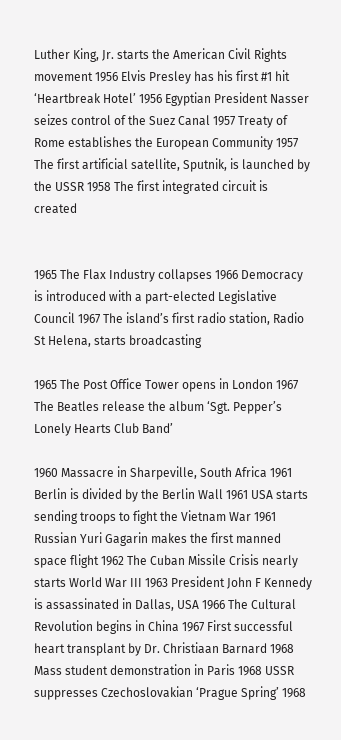Luther King, Jr. starts the American Civil Rights movement 1956 Elvis Presley has his first #1 hit ‘Heartbreak Hotel’ 1956 Egyptian President Nasser seizes control of the Suez Canal 1957 Treaty of Rome establishes the European Community 1957 The first artificial satellite, Sputnik, is launched by the USSR 1958 The first integrated circuit is created


1965 The Flax Industry collapses 1966 Democracy is introduced with a part-elected Legislative Council 1967 The island’s first radio station, Radio St Helena, starts broadcasting

1965 The Post Office Tower opens in London 1967 The Beatles release the album ‘Sgt. Pepper’s Lonely Hearts Club Band’

1960 Massacre in Sharpeville, South Africa 1961 Berlin is divided by the Berlin Wall 1961 USA starts sending troops to fight the Vietnam War 1961 Russian Yuri Gagarin makes the first manned space flight 1962 The Cuban Missile Crisis nearly starts World War III 1963 President John F Kennedy is assassinated in Dallas, USA 1966 The Cultural Revolution begins in China 1967 First successful heart transplant by Dr. Christiaan Barnard 1968 Mass student demonstration in Paris 1968 USSR suppresses Czechoslovakian ‘Prague Spring’ 1968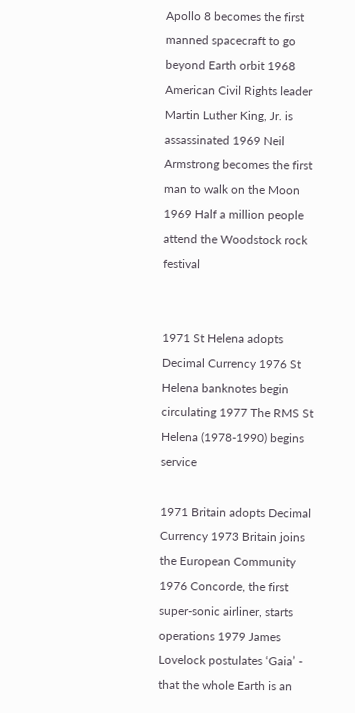Apollo 8 becomes the first manned spacecraft to go beyond Earth orbit 1968 American Civil Rights leader Martin Luther King, Jr. is assassinated 1969 Neil Armstrong becomes the first man to walk on the Moon 1969 Half a million people attend the Woodstock rock festival


1971 St Helena adopts Decimal Currency 1976 St Helena banknotes begin circulating 1977 The RMS St Helena (1978-1990) begins service

1971 Britain adopts Decimal Currency 1973 Britain joins the European Community 1976 Concorde, the first super-sonic airliner, starts operations 1979 James Lovelock postulates ‘Gaia’ - that the whole Earth is an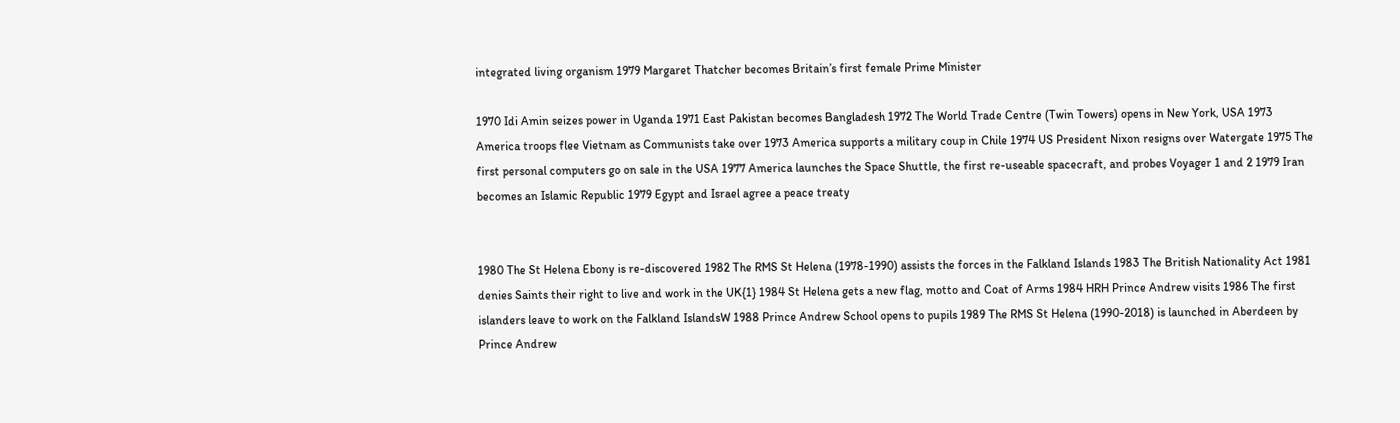integrated living organism 1979 Margaret Thatcher becomes Britain’s first female Prime Minister

1970 Idi Amin seizes power in Uganda 1971 East Pakistan becomes Bangladesh 1972 The World Trade Centre (Twin Towers) opens in New York, USA 1973 America troops flee Vietnam as Communists take over 1973 America supports a military coup in Chile 1974 US President Nixon resigns over Watergate 1975 The first personal computers go on sale in the USA 1977 America launches the Space Shuttle, the first re-useable spacecraft, and probes Voyager 1 and 2 1979 Iran becomes an Islamic Republic 1979 Egypt and Israel agree a peace treaty


1980 The St Helena Ebony is re-discovered 1982 The RMS St Helena (1978-1990) assists the forces in the Falkland Islands 1983 The British Nationality Act 1981 denies Saints their right to live and work in the UK{1} 1984 St Helena gets a new flag, motto and Coat of Arms 1984 HRH Prince Andrew visits 1986 The first islanders leave to work on the Falkland IslandsW 1988 Prince Andrew School opens to pupils 1989 The RMS St Helena (1990-2018) is launched in Aberdeen by Prince Andrew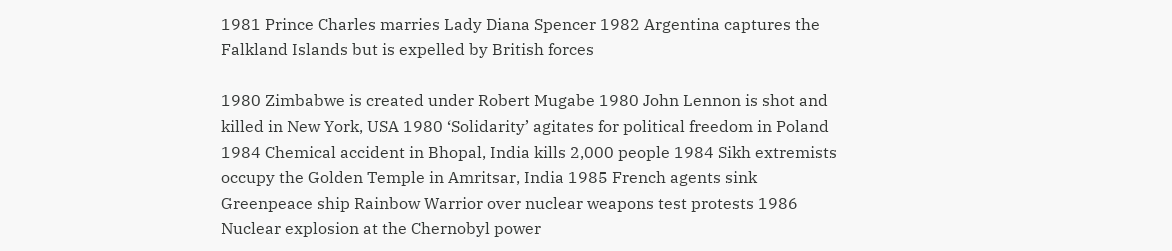1981 Prince Charles marries Lady Diana Spencer 1982 Argentina captures the Falkland Islands but is expelled by British forces

1980 Zimbabwe is created under Robert Mugabe 1980 John Lennon is shot and killed in New York, USA 1980 ‘Solidarity’ agitates for political freedom in Poland 1984 Chemical accident in Bhopal, India kills 2,000 people 1984 Sikh extremists occupy the Golden Temple in Amritsar, India 1985 French agents sink Greenpeace ship Rainbow Warrior over nuclear weapons test protests 1986 Nuclear explosion at the Chernobyl power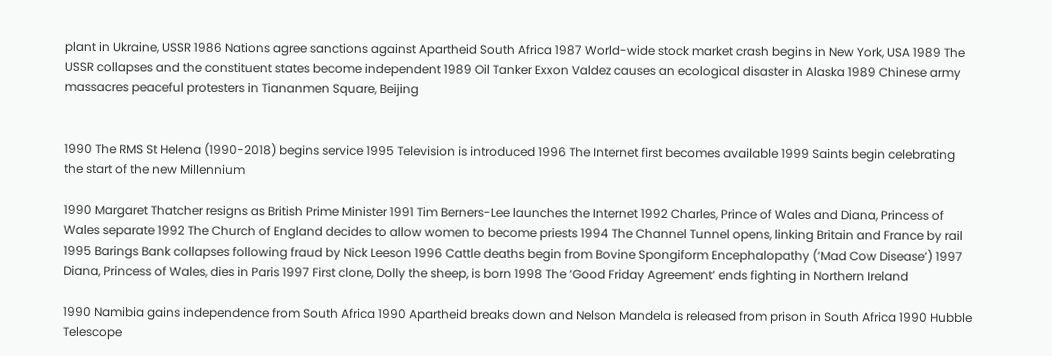plant in Ukraine, USSR 1986 Nations agree sanctions against Apartheid South Africa 1987 World-wide stock market crash begins in New York, USA 1989 The USSR collapses and the constituent states become independent 1989 Oil Tanker Exxon Valdez causes an ecological disaster in Alaska 1989 Chinese army massacres peaceful protesters in Tiananmen Square, Beijing


1990 The RMS St Helena (1990-2018) begins service 1995 Television is introduced 1996 The Internet first becomes available 1999 Saints begin celebrating the start of the new Millennium

1990 Margaret Thatcher resigns as British Prime Minister 1991 Tim Berners-Lee launches the Internet 1992 Charles, Prince of Wales and Diana, Princess of Wales separate 1992 The Church of England decides to allow women to become priests 1994 The Channel Tunnel opens, linking Britain and France by rail 1995 Barings Bank collapses following fraud by Nick Leeson 1996 Cattle deaths begin from Bovine Spongiform Encephalopathy (‘Mad Cow Disease’) 1997 Diana, Princess of Wales, dies in Paris 1997 First clone, Dolly the sheep, is born 1998 The ‘Good Friday Agreement’ ends fighting in Northern Ireland

1990 Namibia gains independence from South Africa 1990 Apartheid breaks down and Nelson Mandela is released from prison in South Africa 1990 Hubble Telescope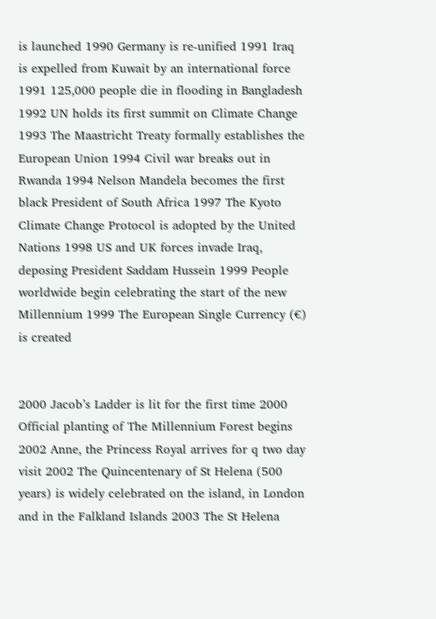is launched 1990 Germany is re-unified 1991 Iraq is expelled from Kuwait by an international force 1991 125,000 people die in flooding in Bangladesh 1992 UN holds its first summit on Climate Change 1993 The Maastricht Treaty formally establishes the European Union 1994 Civil war breaks out in Rwanda 1994 Nelson Mandela becomes the first black President of South Africa 1997 The Kyoto Climate Change Protocol is adopted by the United Nations 1998 US and UK forces invade Iraq, deposing President Saddam Hussein 1999 People worldwide begin celebrating the start of the new Millennium 1999 The European Single Currency (€) is created


2000 Jacob’s Ladder is lit for the first time 2000 Official planting of The Millennium Forest begins 2002 Anne, the Princess Royal arrives for q two day visit 2002 The Quincentenary of St Helena (500 years) is widely celebrated on the island, in London and in the Falkland Islands 2003 The St Helena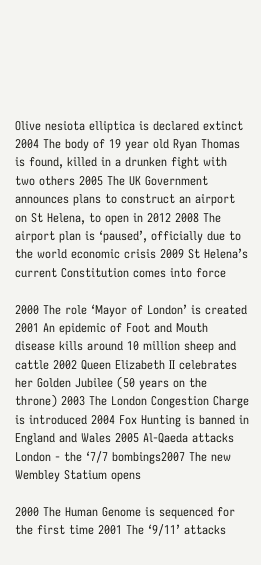Olive nesiota elliptica is declared extinct 2004 The body of 19 year old Ryan Thomas is found, killed in a drunken fight with two others 2005 The UK Government announces plans to construct an airport on St Helena, to open in 2012 2008 The airport plan is ‘paused’, officially due to the world economic crisis 2009 St Helena’s current Constitution comes into force

2000 The role ‘Mayor of London’ is created 2001 An epidemic of Foot and Mouth disease kills around 10 million sheep and cattle 2002 Queen Elizabeth II celebrates her Golden Jubilee (50 years on the throne) 2003 The London Congestion Charge is introduced 2004 Fox Hunting is banned in England and Wales 2005 Al-Qaeda attacks London - the ‘7/7 bombings2007 The new Wembley Statium opens

2000 The Human Genome is sequenced for the first time 2001 The ‘9/11’ attacks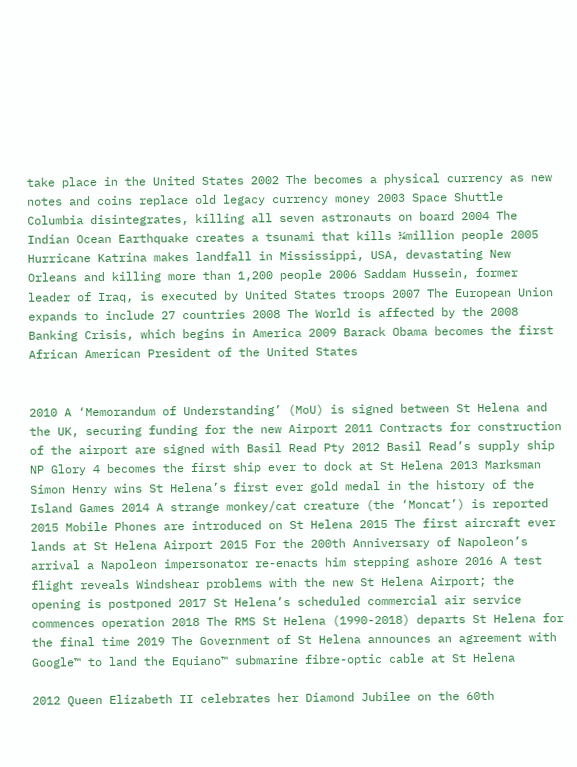take place in the United States 2002 The becomes a physical currency as new notes and coins replace old legacy currency money 2003 Space Shuttle Columbia disintegrates, killing all seven astronauts on board 2004 The Indian Ocean Earthquake creates a tsunami that kills ¼million people 2005 Hurricane Katrina makes landfall in Mississippi, USA, devastating New Orleans and killing more than 1,200 people 2006 Saddam Hussein, former leader of Iraq, is executed by United States troops 2007 The European Union expands to include 27 countries 2008 The World is affected by the 2008 Banking Crisis, which begins in America 2009 Barack Obama becomes the first African American President of the United States


2010 A ‘Memorandum of Understanding’ (MoU) is signed between St Helena and the UK, securing funding for the new Airport 2011 Contracts for construction of the airport are signed with Basil Read Pty 2012 Basil Read’s supply ship NP Glory 4 becomes the first ship ever to dock at St Helena 2013 Marksman Simon Henry wins St Helena’s first ever gold medal in the history of the Island Games 2014 A strange monkey/cat creature (the ‘Moncat’) is reported 2015 Mobile Phones are introduced on St Helena 2015 The first aircraft ever lands at St Helena Airport 2015 For the 200th Anniversary of Napoleon’s arrival a Napoleon impersonator re-enacts him stepping ashore 2016 A test flight reveals Windshear problems with the new St Helena Airport; the opening is postponed 2017 St Helena’s scheduled commercial air service commences operation 2018 The RMS St Helena (1990-2018) departs St Helena for the final time 2019 The Government of St Helena announces an agreement with Google™ to land the Equiano™ submarine fibre-optic cable at St Helena

2012 Queen Elizabeth II celebrates her Diamond Jubilee on the 60th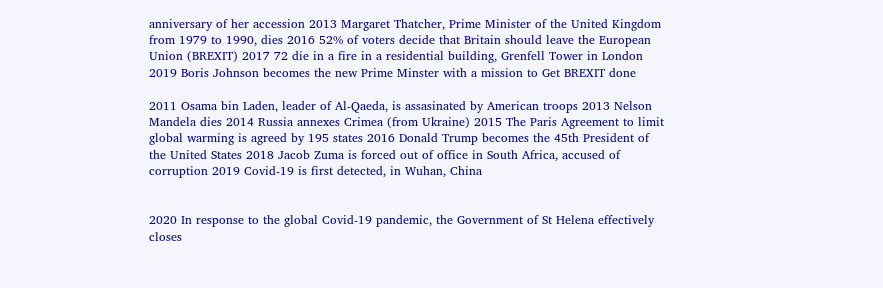anniversary of her accession 2013 Margaret Thatcher, Prime Minister of the United Kingdom from 1979 to 1990, dies 2016 52% of voters decide that Britain should leave the European Union (BREXIT) 2017 72 die in a fire in a residential building, Grenfell Tower in London 2019 Boris Johnson becomes the new Prime Minster with a mission to Get BREXIT done

2011 Osama bin Laden, leader of Al-Qaeda, is assasinated by American troops 2013 Nelson Mandela dies 2014 Russia annexes Crimea (from Ukraine) 2015 The Paris Agreement to limit global warming is agreed by 195 states 2016 Donald Trump becomes the 45th President of the United States 2018 Jacob Zuma is forced out of office in South Africa, accused of corruption 2019 Covid‑19 is first detected, in Wuhan, China


2020 In response to the global Covid‑19 pandemic, the Government of St Helena effectively closes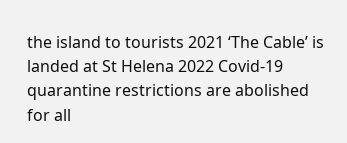the island to tourists 2021 ‘The Cable’ is landed at St Helena 2022 Covid‑19 quarantine restrictions are abolished for all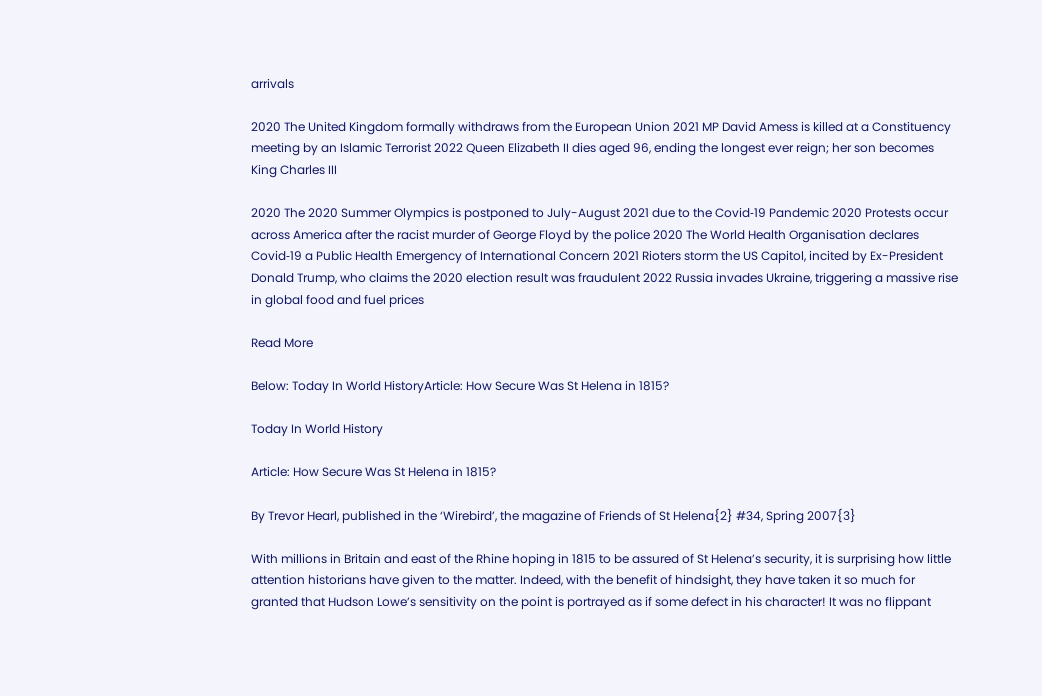arrivals

2020 The United Kingdom formally withdraws from the European Union 2021 MP David Amess is killed at a Constituency meeting by an Islamic Terrorist 2022 Queen Elizabeth II dies aged 96, ending the longest ever reign; her son becomes King Charles III

2020 The 2020 Summer Olympics is postponed to July-August 2021 due to the Covid‑19 Pandemic 2020 Protests occur across America after the racist murder of George Floyd by the police 2020 The World Health Organisation declares Covid‑19 a Public Health Emergency of International Concern 2021 Rioters storm the US Capitol, incited by Ex-President Donald Trump, who claims the 2020 election result was fraudulent 2022 Russia invades Ukraine, triggering a massive rise in global food and fuel prices

Read More

Below: Today In World HistoryArticle: How Secure Was St Helena in 1815?

Today In World History

Article: How Secure Was St Helena in 1815?

By Trevor Hearl, published in the ‘Wirebird’, the magazine of Friends of St Helena{2} #34, Spring 2007{3}

With millions in Britain and east of the Rhine hoping in 1815 to be assured of St Helena’s security, it is surprising how little attention historians have given to the matter. Indeed, with the benefit of hindsight, they have taken it so much for granted that Hudson Lowe’s sensitivity on the point is portrayed as if some defect in his character! It was no flippant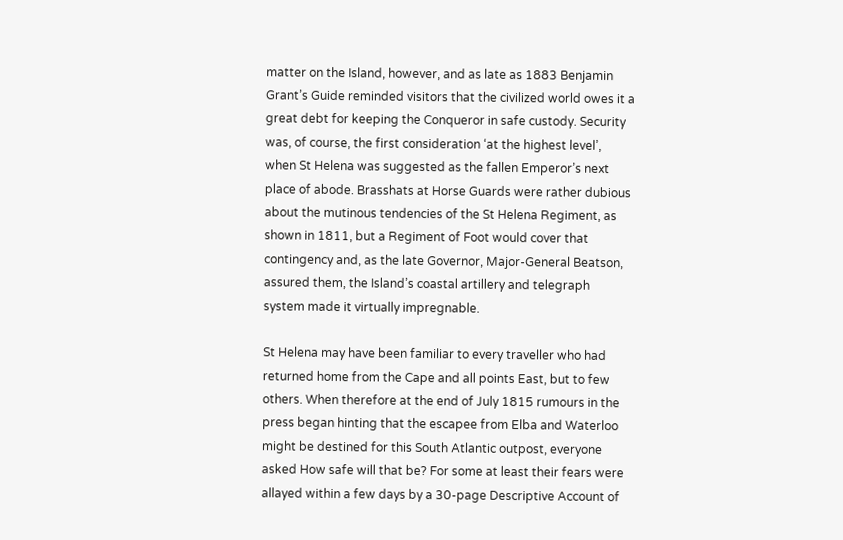matter on the Island, however, and as late as 1883 Benjamin Grant’s Guide reminded visitors that the civilized world owes it a great debt for keeping the Conqueror in safe custody. Security was, of course, the first consideration ‘at the highest level’, when St Helena was suggested as the fallen Emperor’s next place of abode. Brasshats at Horse Guards were rather dubious about the mutinous tendencies of the St Helena Regiment, as shown in 1811, but a Regiment of Foot would cover that contingency and, as the late Governor, Major-General Beatson, assured them, the Island’s coastal artillery and telegraph system made it virtually impregnable.

St Helena may have been familiar to every traveller who had returned home from the Cape and all points East, but to few others. When therefore at the end of July 1815 rumours in the press began hinting that the escapee from Elba and Waterloo might be destined for this South Atlantic outpost, everyone asked How safe will that be? For some at least their fears were allayed within a few days by a 30-page Descriptive Account of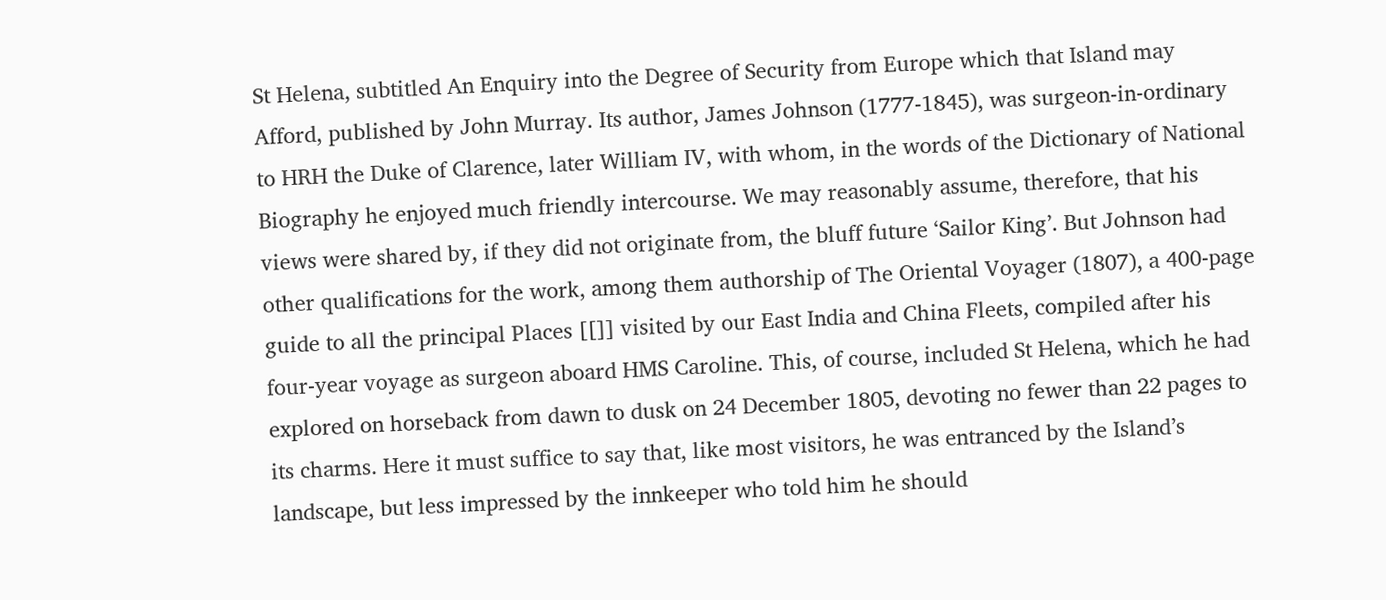St Helena, subtitled An Enquiry into the Degree of Security from Europe which that Island may Afford, published by John Murray. Its author, James Johnson (1777-1845), was surgeon-in-ordinary to HRH the Duke of Clarence, later William IV, with whom, in the words of the Dictionary of National Biography he enjoyed much friendly intercourse. We may reasonably assume, therefore, that his views were shared by, if they did not originate from, the bluff future ‘Sailor King’. But Johnson had other qualifications for the work, among them authorship of The Oriental Voyager (1807), a 400-page guide to all the principal Places [[]] visited by our East India and China Fleets, compiled after his four-year voyage as surgeon aboard HMS Caroline. This, of course, included St Helena, which he had explored on horseback from dawn to dusk on 24 December 1805, devoting no fewer than 22 pages to its charms. Here it must suffice to say that, like most visitors, he was entranced by the Island’s landscape, but less impressed by the innkeeper who told him he should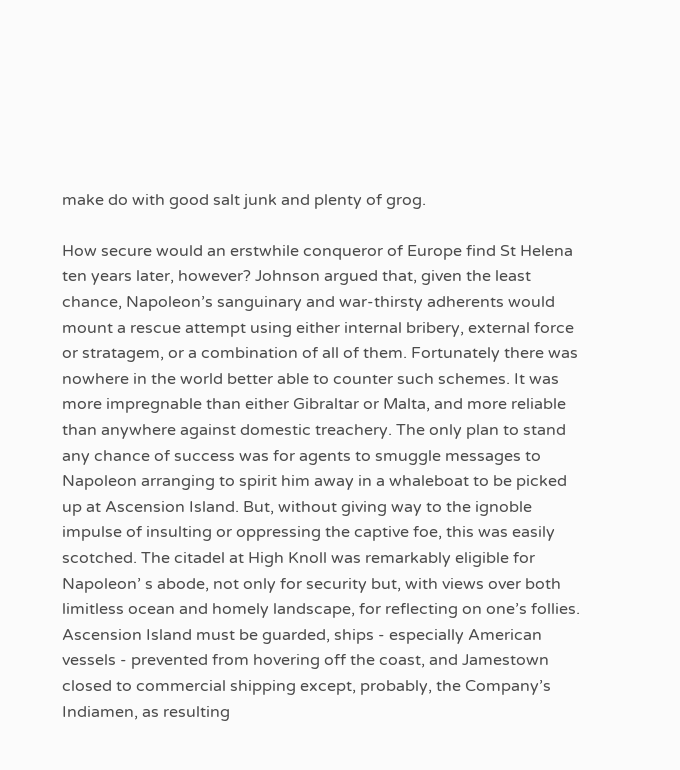make do with good salt junk and plenty of grog.

How secure would an erstwhile conqueror of Europe find St Helena ten years later, however? Johnson argued that, given the least chance, Napoleon’s sanguinary and war-thirsty adherents would mount a rescue attempt using either internal bribery, external force or stratagem, or a combination of all of them. Fortunately there was nowhere in the world better able to counter such schemes. It was more impregnable than either Gibraltar or Malta, and more reliable than anywhere against domestic treachery. The only plan to stand any chance of success was for agents to smuggle messages to Napoleon arranging to spirit him away in a whaleboat to be picked up at Ascension Island. But, without giving way to the ignoble impulse of insulting or oppressing the captive foe, this was easily scotched. The citadel at High Knoll was remarkably eligible for Napoleon’ s abode, not only for security but, with views over both limitless ocean and homely landscape, for reflecting on one’s follies. Ascension Island must be guarded, ships - especially American vessels - prevented from hovering off the coast, and Jamestown closed to commercial shipping except, probably, the Company’s Indiamen, as resulting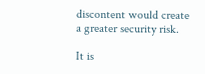discontent would create a greater security risk.

It is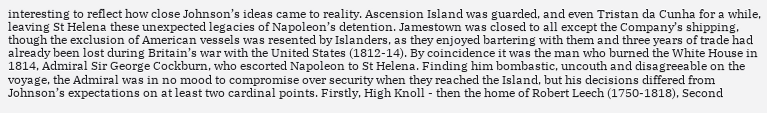interesting to reflect how close Johnson’s ideas came to reality. Ascension Island was guarded, and even Tristan da Cunha for a while, leaving St Helena these unexpected legacies of Napoleon’s detention. Jamestown was closed to all except the Company’s shipping, though the exclusion of American vessels was resented by Islanders, as they enjoyed bartering with them and three years of trade had already been lost during Britain’s war with the United States (1812-14). By coincidence it was the man who burned the White House in 1814, Admiral Sir George Cockburn, who escorted Napoleon to St Helena. Finding him bombastic, uncouth and disagreeable on the voyage, the Admiral was in no mood to compromise over security when they reached the Island, but his decisions differed from Johnson’s expectations on at least two cardinal points. Firstly, High Knoll - then the home of Robert Leech (1750-1818), Second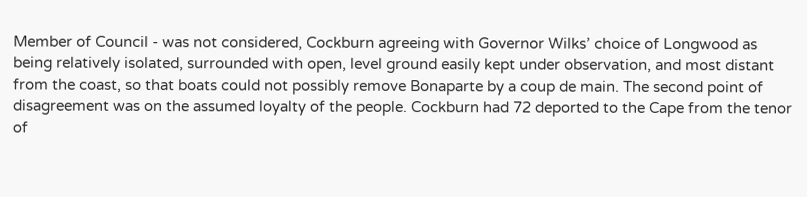Member of Council - was not considered, Cockburn agreeing with Governor Wilks’ choice of Longwood as being relatively isolated, surrounded with open, level ground easily kept under observation, and most distant from the coast, so that boats could not possibly remove Bonaparte by a coup de main. The second point of disagreement was on the assumed loyalty of the people. Cockburn had 72 deported to the Cape from the tenor of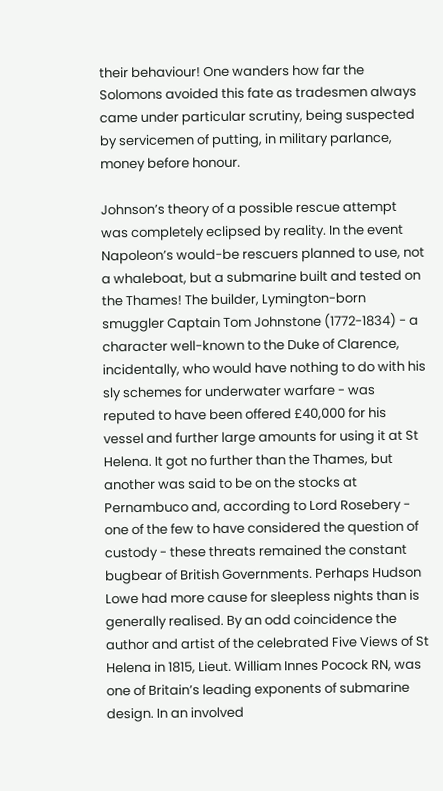their behaviour! One wanders how far the Solomons avoided this fate as tradesmen always came under particular scrutiny, being suspected by servicemen of putting, in military parlance, money before honour.

Johnson’s theory of a possible rescue attempt was completely eclipsed by reality. In the event Napoleon’s would-be rescuers planned to use, not a whaleboat, but a submarine built and tested on the Thames! The builder, Lymington-born smuggler Captain Tom Johnstone (1772-1834) - a character well-known to the Duke of Clarence, incidentally, who would have nothing to do with his sly schemes for underwater warfare - was reputed to have been offered £40,000 for his vessel and further large amounts for using it at St Helena. It got no further than the Thames, but another was said to be on the stocks at Pernambuco and, according to Lord Rosebery - one of the few to have considered the question of custody - these threats remained the constant bugbear of British Governments. Perhaps Hudson Lowe had more cause for sleepless nights than is generally realised. By an odd coincidence the author and artist of the celebrated Five Views of St Helena in 1815, Lieut. William Innes Pocock RN, was one of Britain’s leading exponents of submarine design. In an involved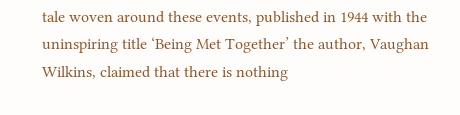tale woven around these events, published in 1944 with the uninspiring title ‘Being Met Together’ the author, Vaughan Wilkins, claimed that there is nothing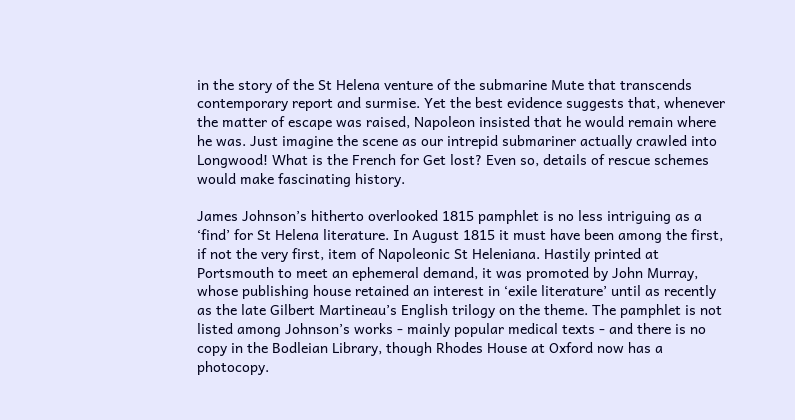in the story of the St Helena venture of the submarine Mute that transcends contemporary report and surmise. Yet the best evidence suggests that, whenever the matter of escape was raised, Napoleon insisted that he would remain where he was. Just imagine the scene as our intrepid submariner actually crawled into Longwood! What is the French for Get lost? Even so, details of rescue schemes would make fascinating history.

James Johnson’s hitherto overlooked 1815 pamphlet is no less intriguing as a ‘find’ for St Helena literature. In August 1815 it must have been among the first, if not the very first, item of Napoleonic St Heleniana. Hastily printed at Portsmouth to meet an ephemeral demand, it was promoted by John Murray, whose publishing house retained an interest in ‘exile literature’ until as recently as the late Gilbert Martineau’s English trilogy on the theme. The pamphlet is not listed among Johnson’s works - mainly popular medical texts - and there is no copy in the Bodleian Library, though Rhodes House at Oxford now has a photocopy.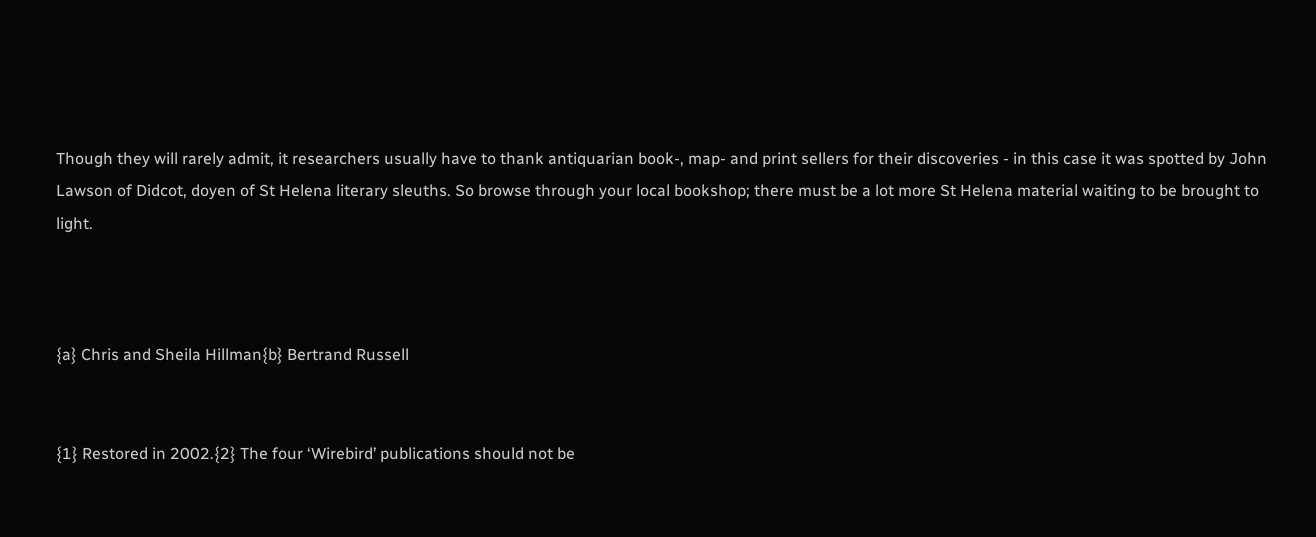Though they will rarely admit, it researchers usually have to thank antiquarian book-, map- and print sellers for their discoveries - in this case it was spotted by John Lawson of Didcot, doyen of St Helena literary sleuths. So browse through your local bookshop; there must be a lot more St Helena material waiting to be brought to light.



{a} Chris and Sheila Hillman{b} Bertrand Russell


{1} Restored in 2002.{2} The four ‘Wirebird’ publications should not be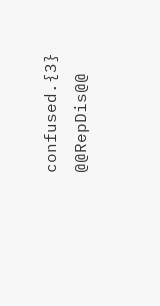confused.{3} @@RepDis@@